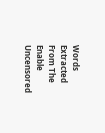Words Extracted From The
Enable Uncensored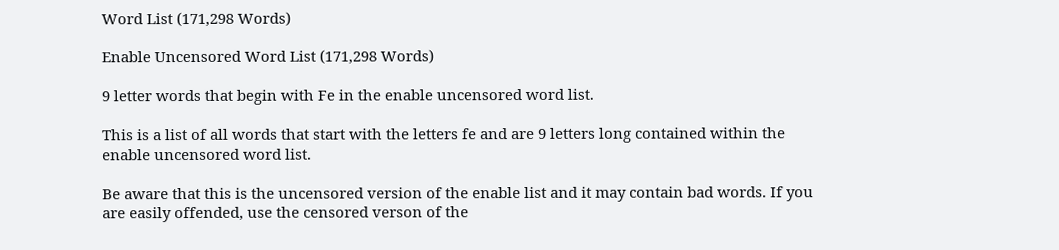Word List (171,298 Words)

Enable Uncensored Word List (171,298 Words)

9 letter words that begin with Fe in the enable uncensored word list.

This is a list of all words that start with the letters fe and are 9 letters long contained within the enable uncensored word list.

Be aware that this is the uncensored version of the enable list and it may contain bad words. If you are easily offended, use the censored verson of the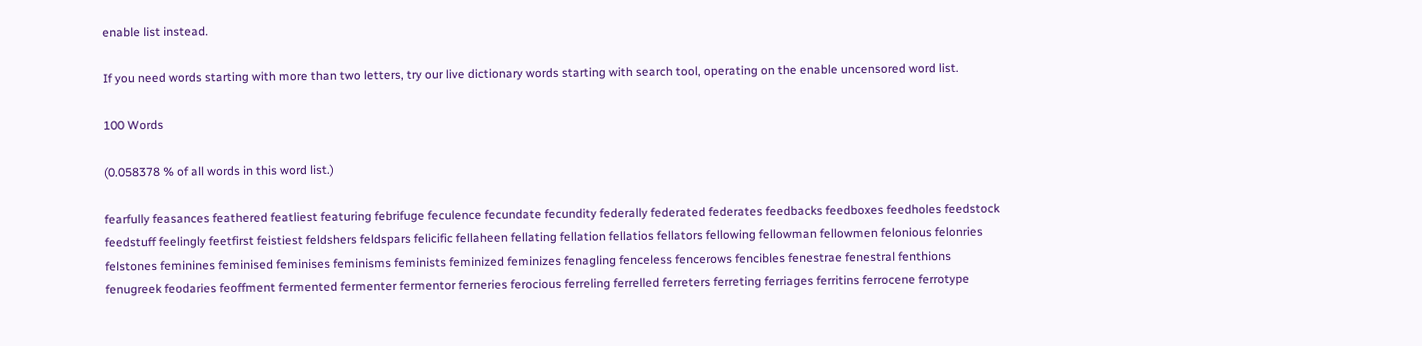enable list instead.

If you need words starting with more than two letters, try our live dictionary words starting with search tool, operating on the enable uncensored word list.

100 Words

(0.058378 % of all words in this word list.)

fearfully feasances feathered featliest featuring febrifuge feculence fecundate fecundity federally federated federates feedbacks feedboxes feedholes feedstock feedstuff feelingly feetfirst feistiest feldshers feldspars felicific fellaheen fellating fellation fellatios fellators fellowing fellowman fellowmen felonious felonries felstones feminines feminised feminises feminisms feminists feminized feminizes fenagling fenceless fencerows fencibles fenestrae fenestral fenthions fenugreek feodaries feoffment fermented fermenter fermentor ferneries ferocious ferreling ferrelled ferreters ferreting ferriages ferritins ferrocene ferrotype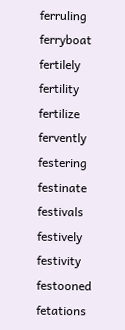ferruling ferryboat fertilely fertility fertilize fervently festering festinate festivals festively festivity festooned fetations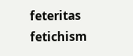feteritas fetichism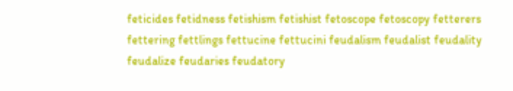feticides fetidness fetishism fetishist fetoscope fetoscopy fetterers fettering fettlings fettucine fettucini feudalism feudalist feudality feudalize feudaries feudatory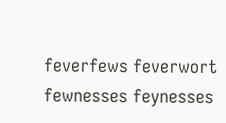feverfews feverwort fewnesses feynesses